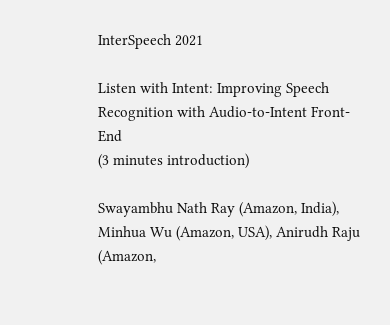InterSpeech 2021

Listen with Intent: Improving Speech Recognition with Audio-to-Intent Front-End
(3 minutes introduction)

Swayambhu Nath Ray (Amazon, India), Minhua Wu (Amazon, USA), Anirudh Raju (Amazon,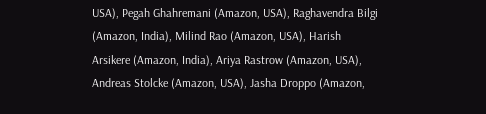USA), Pegah Ghahremani (Amazon, USA), Raghavendra Bilgi (Amazon, India), Milind Rao (Amazon, USA), Harish Arsikere (Amazon, India), Ariya Rastrow (Amazon, USA), Andreas Stolcke (Amazon, USA), Jasha Droppo (Amazon,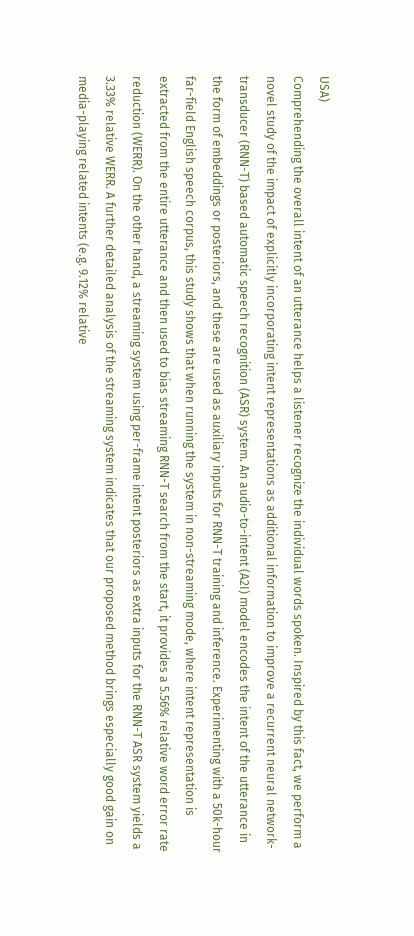USA)
Comprehending the overall intent of an utterance helps a listener recognize the individual words spoken. Inspired by this fact, we perform a novel study of the impact of explicitly incorporating intent representations as additional information to improve a recurrent neural network-transducer (RNN-T) based automatic speech recognition (ASR) system. An audio-to-intent (A2I) model encodes the intent of the utterance in the form of embeddings or posteriors, and these are used as auxiliary inputs for RNN-T training and inference. Experimenting with a 50k-hour far-field English speech corpus, this study shows that when running the system in non-streaming mode, where intent representation is extracted from the entire utterance and then used to bias streaming RNN-T search from the start, it provides a 5.56% relative word error rate reduction (WERR). On the other hand, a streaming system using per-frame intent posteriors as extra inputs for the RNN-T ASR system yields a 3.33% relative WERR. A further detailed analysis of the streaming system indicates that our proposed method brings especially good gain on media-playing related intents (e.g. 9.12% relative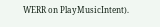WERR on PlayMusicIntent).